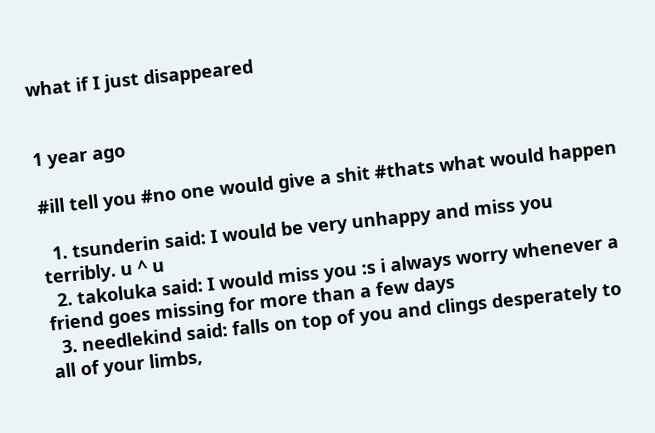what if I just disappeared


1 year ago

#ill tell you #no one would give a shit #thats what would happen

  1. tsunderin said: I would be very unhappy and miss you terribly. u ^ u
  2. takoluka said: I would miss you :s i always worry whenever a friend goes missing for more than a few days
  3. needlekind said: falls on top of you and clings desperately to all of your limbs,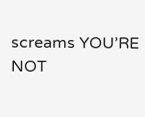screams YOU’RE NOT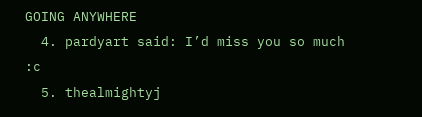GOING ANYWHERE
  4. pardyart said: I’d miss you so much :c
  5. thealmightyj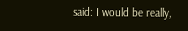said: I would be really,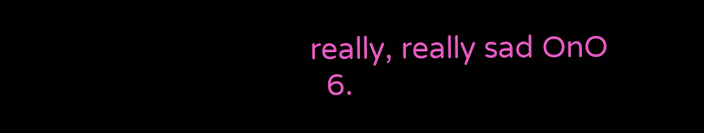really, really sad OnO
  6.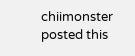chiimonster posted this